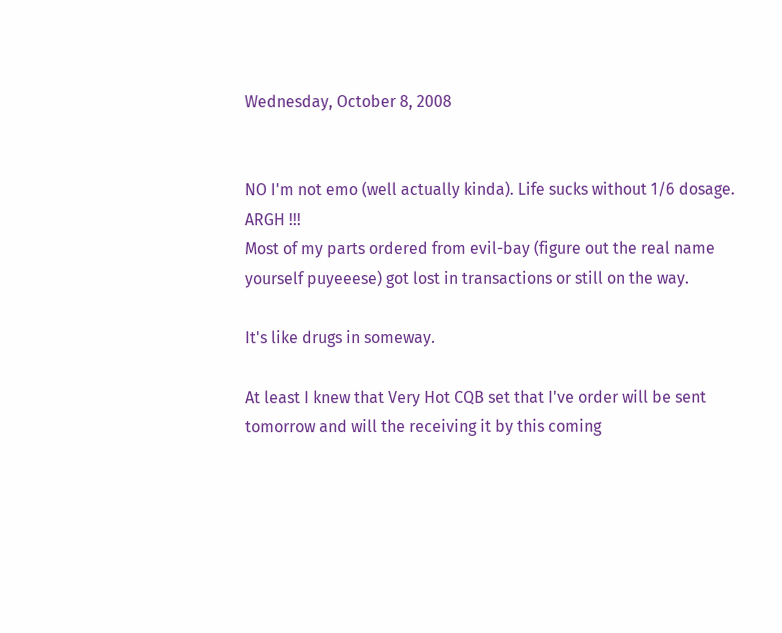Wednesday, October 8, 2008


NO I'm not emo (well actually kinda). Life sucks without 1/6 dosage. ARGH !!!
Most of my parts ordered from evil-bay (figure out the real name yourself puyeeese) got lost in transactions or still on the way.

It's like drugs in someway.

At least I knew that Very Hot CQB set that I've order will be sent tomorrow and will the receiving it by this coming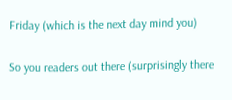Friday (which is the next day mind you)

So you readers out there (surprisingly there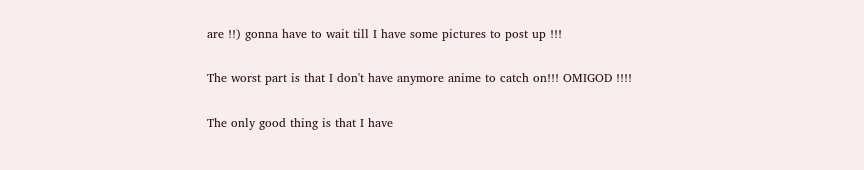are !!) gonna have to wait till I have some pictures to post up !!!

The worst part is that I don't have anymore anime to catch on!!! OMIGOD !!!!

The only good thing is that I have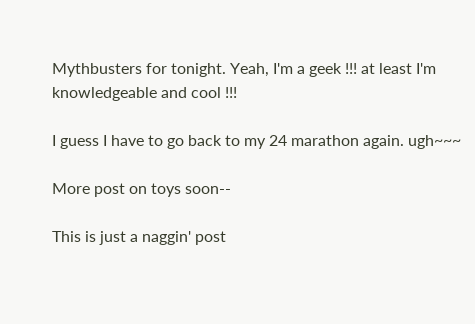Mythbusters for tonight. Yeah, I'm a geek !!! at least I'm knowledgeable and cool !!!

I guess I have to go back to my 24 marathon again. ugh~~~

More post on toys soon--

This is just a naggin' post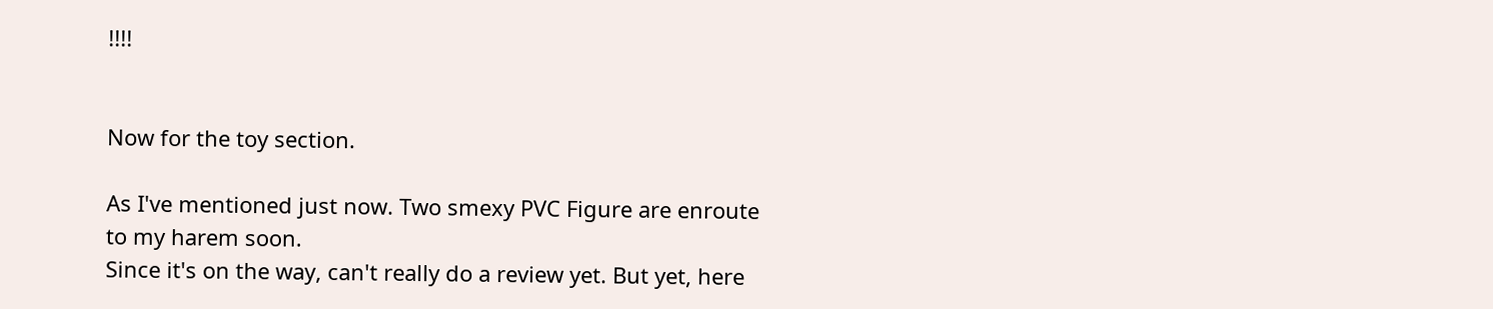!!!!


Now for the toy section.

As I've mentioned just now. Two smexy PVC Figure are enroute to my harem soon.
Since it's on the way, can't really do a review yet. But yet, here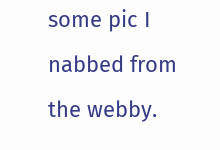some pic I nabbed from the webby.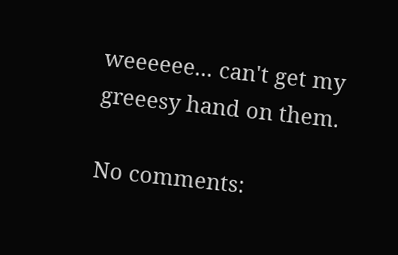weeeeee... can't get my greeesy hand on them.

No comments: